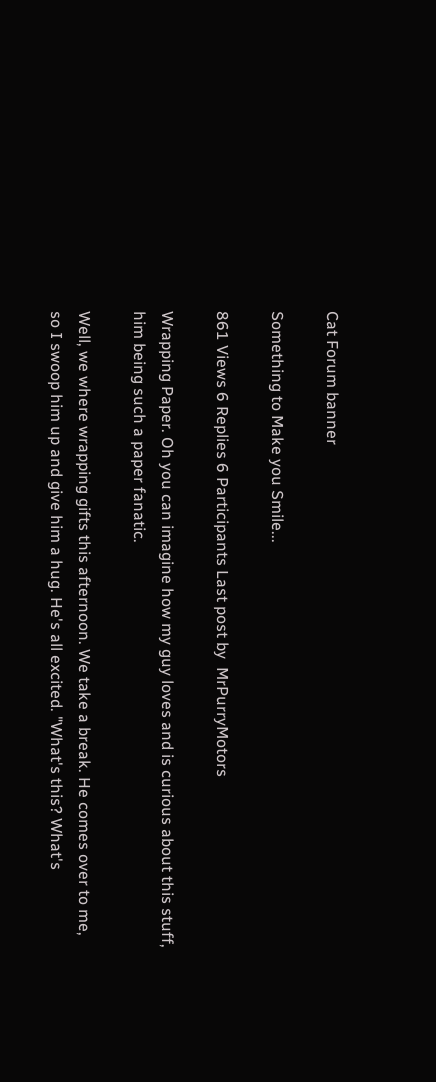Cat Forum banner

Something to Make you Smile...

861 Views 6 Replies 6 Participants Last post by  MrPurryMotors

Wrapping Paper. Oh you can imagine how my guy loves and is curious about this stuff, him being such a paper fanatic.

Well, we where wrapping gifts this afternoon. We take a break. He comes over to me, so I swoop him up and give him a hug. He's all excited. "What's this? What's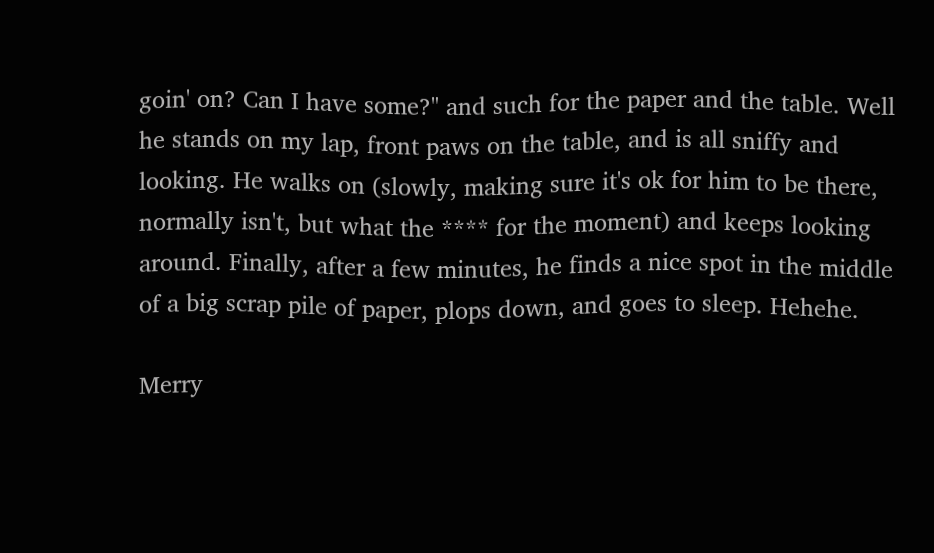goin' on? Can I have some?" and such for the paper and the table. Well he stands on my lap, front paws on the table, and is all sniffy and looking. He walks on (slowly, making sure it's ok for him to be there, normally isn't, but what the **** for the moment) and keeps looking around. Finally, after a few minutes, he finds a nice spot in the middle of a big scrap pile of paper, plops down, and goes to sleep. Hehehe.

Merry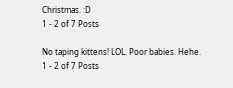Christmas. :D
1 - 2 of 7 Posts

No taping kittens! LOL. Poor babies. Hehe.
1 - 2 of 7 Posts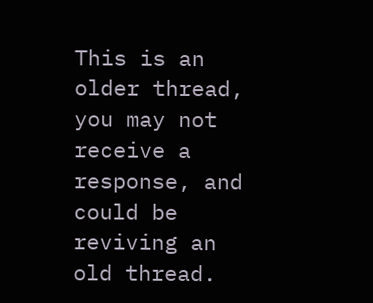This is an older thread, you may not receive a response, and could be reviving an old thread.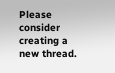Please consider creating a new thread.